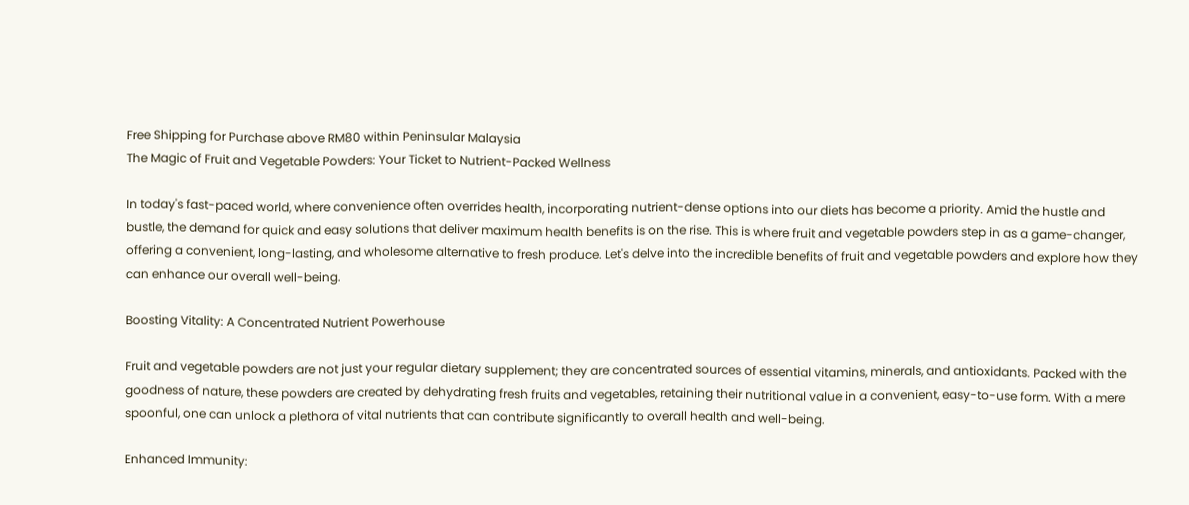Free Shipping for Purchase above RM80 within Peninsular Malaysia
The Magic of Fruit and Vegetable Powders: Your Ticket to Nutrient-Packed Wellness

In today's fast-paced world, where convenience often overrides health, incorporating nutrient-dense options into our diets has become a priority. Amid the hustle and bustle, the demand for quick and easy solutions that deliver maximum health benefits is on the rise. This is where fruit and vegetable powders step in as a game-changer, offering a convenient, long-lasting, and wholesome alternative to fresh produce. Let's delve into the incredible benefits of fruit and vegetable powders and explore how they can enhance our overall well-being.

Boosting Vitality: A Concentrated Nutrient Powerhouse

Fruit and vegetable powders are not just your regular dietary supplement; they are concentrated sources of essential vitamins, minerals, and antioxidants. Packed with the goodness of nature, these powders are created by dehydrating fresh fruits and vegetables, retaining their nutritional value in a convenient, easy-to-use form. With a mere spoonful, one can unlock a plethora of vital nutrients that can contribute significantly to overall health and well-being.

Enhanced Immunity: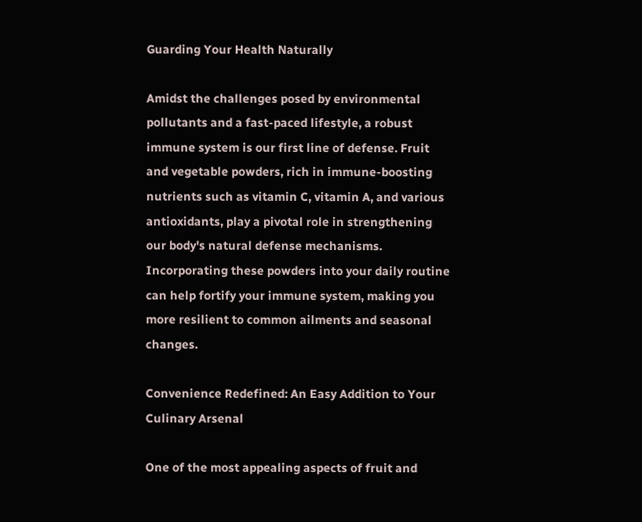Guarding Your Health Naturally

Amidst the challenges posed by environmental pollutants and a fast-paced lifestyle, a robust immune system is our first line of defense. Fruit and vegetable powders, rich in immune-boosting nutrients such as vitamin C, vitamin A, and various antioxidants, play a pivotal role in strengthening our body's natural defense mechanisms. Incorporating these powders into your daily routine can help fortify your immune system, making you more resilient to common ailments and seasonal changes.

Convenience Redefined: An Easy Addition to Your Culinary Arsenal

One of the most appealing aspects of fruit and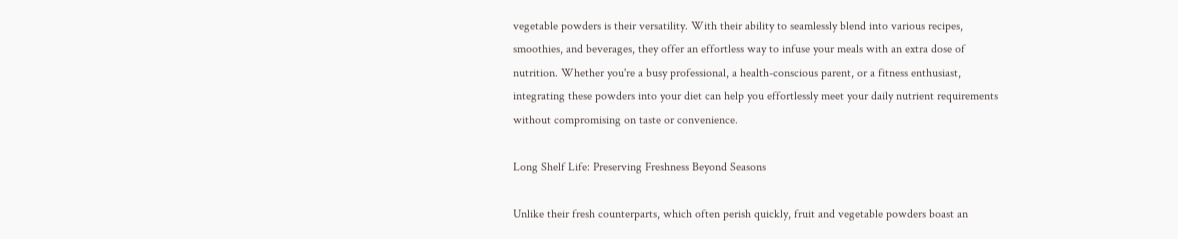vegetable powders is their versatility. With their ability to seamlessly blend into various recipes, smoothies, and beverages, they offer an effortless way to infuse your meals with an extra dose of nutrition. Whether you're a busy professional, a health-conscious parent, or a fitness enthusiast, integrating these powders into your diet can help you effortlessly meet your daily nutrient requirements without compromising on taste or convenience.

Long Shelf Life: Preserving Freshness Beyond Seasons

Unlike their fresh counterparts, which often perish quickly, fruit and vegetable powders boast an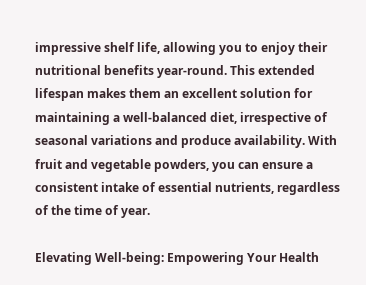impressive shelf life, allowing you to enjoy their nutritional benefits year-round. This extended lifespan makes them an excellent solution for maintaining a well-balanced diet, irrespective of seasonal variations and produce availability. With fruit and vegetable powders, you can ensure a consistent intake of essential nutrients, regardless of the time of year.

Elevating Well-being: Empowering Your Health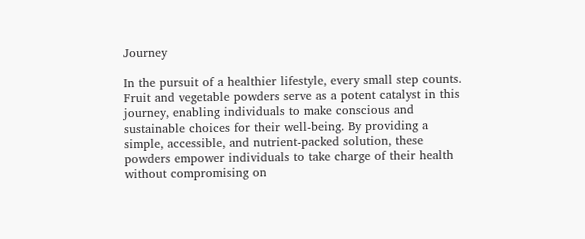Journey

In the pursuit of a healthier lifestyle, every small step counts. Fruit and vegetable powders serve as a potent catalyst in this journey, enabling individuals to make conscious and sustainable choices for their well-being. By providing a simple, accessible, and nutrient-packed solution, these powders empower individuals to take charge of their health without compromising on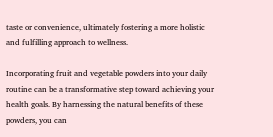taste or convenience, ultimately fostering a more holistic and fulfilling approach to wellness.

Incorporating fruit and vegetable powders into your daily routine can be a transformative step toward achieving your health goals. By harnessing the natural benefits of these powders, you can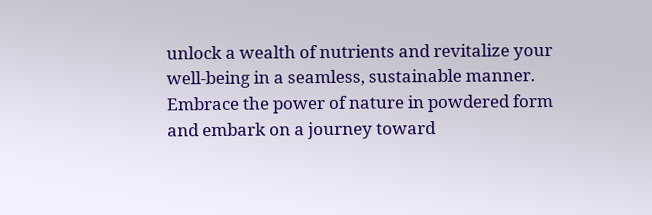unlock a wealth of nutrients and revitalize your well-being in a seamless, sustainable manner. Embrace the power of nature in powdered form and embark on a journey toward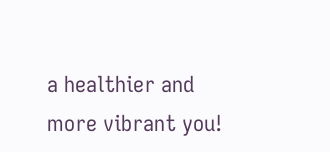a healthier and more vibrant you!